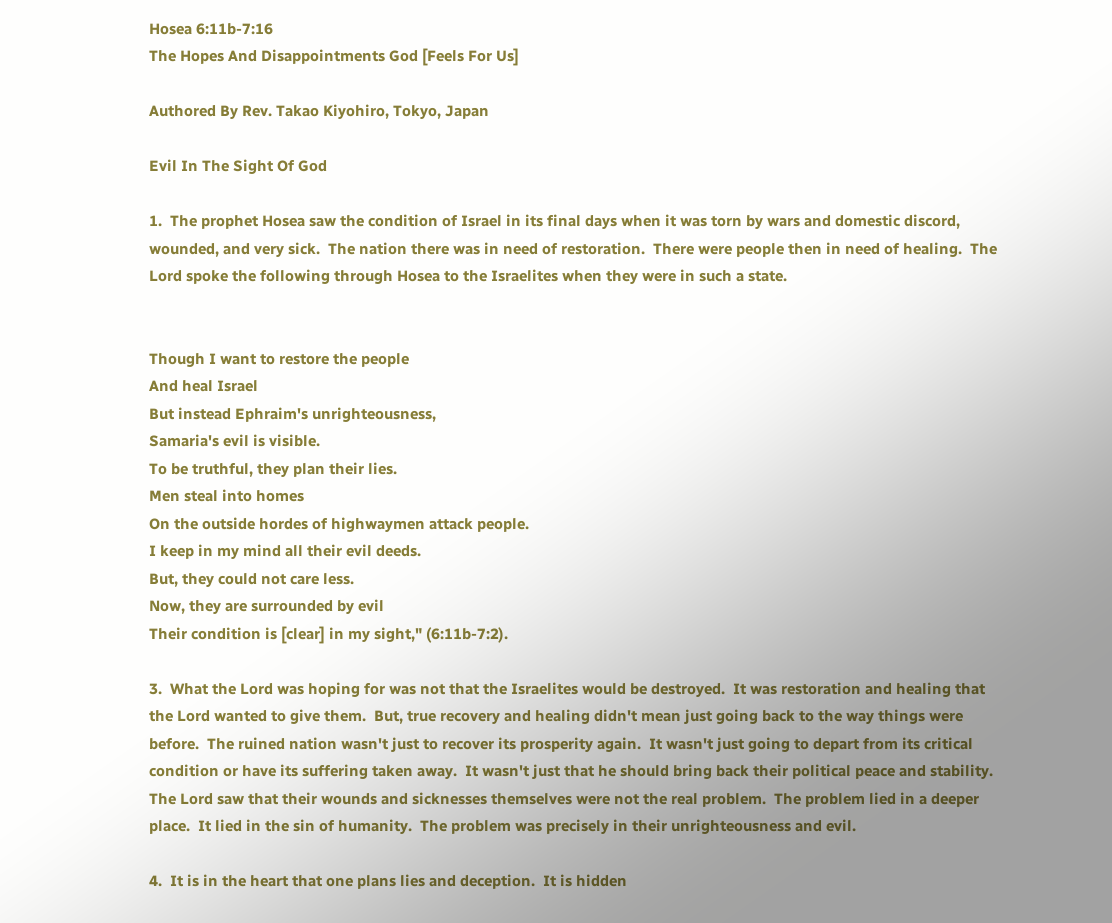Hosea 6:11b-7:16
The Hopes And Disappointments God [Feels For Us]

Authored By Rev. Takao Kiyohiro, Tokyo, Japan

Evil In The Sight Of God

1.  The prophet Hosea saw the condition of Israel in its final days when it was torn by wars and domestic discord, wounded, and very sick.  The nation there was in need of restoration.  There were people then in need of healing.  The Lord spoke the following through Hosea to the Israelites when they were in such a state.


Though I want to restore the people
And heal Israel
But instead Ephraim's unrighteousness,
Samaria's evil is visible.
To be truthful, they plan their lies.
Men steal into homes
On the outside hordes of highwaymen attack people.
I keep in my mind all their evil deeds.
But, they could not care less.
Now, they are surrounded by evil
Their condition is [clear] in my sight," (6:11b-7:2).

3.  What the Lord was hoping for was not that the Israelites would be destroyed.  It was restoration and healing that the Lord wanted to give them.  But, true recovery and healing didn't mean just going back to the way things were before.  The ruined nation wasn't just to recover its prosperity again.  It wasn't just going to depart from its critical condition or have its suffering taken away.  It wasn't just that he should bring back their political peace and stability.  The Lord saw that their wounds and sicknesses themselves were not the real problem.  The problem lied in a deeper place.  It lied in the sin of humanity.  The problem was precisely in their unrighteousness and evil.

4.  It is in the heart that one plans lies and deception.  It is hidden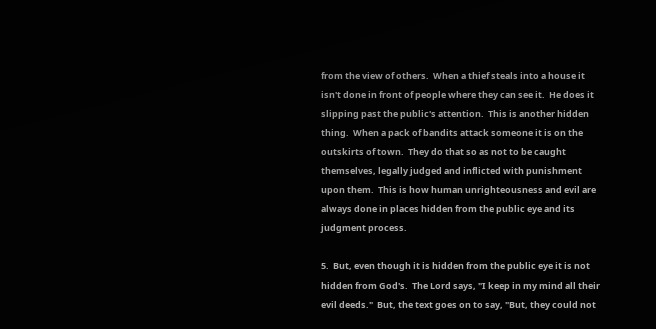from the view of others.  When a thief steals into a house it isn't done in front of people where they can see it.  He does it slipping past the public's attention.  This is another hidden thing.  When a pack of bandits attack someone it is on the outskirts of town.  They do that so as not to be caught themselves, legally judged and inflicted with punishment upon them.  This is how human unrighteousness and evil are always done in places hidden from the public eye and its judgment process.

5.  But, even though it is hidden from the public eye it is not hidden from God's.  The Lord says, "I keep in my mind all their evil deeds."  But, the text goes on to say, "But, they could not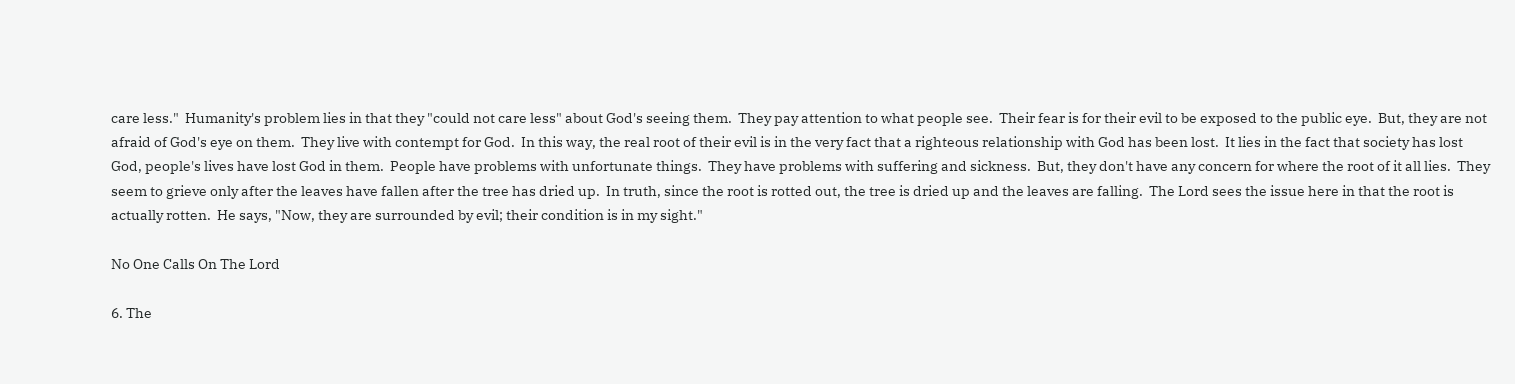care less."  Humanity's problem lies in that they "could not care less" about God's seeing them.  They pay attention to what people see.  Their fear is for their evil to be exposed to the public eye.  But, they are not afraid of God's eye on them.  They live with contempt for God.  In this way, the real root of their evil is in the very fact that a righteous relationship with God has been lost.  It lies in the fact that society has lost God, people's lives have lost God in them.  People have problems with unfortunate things.  They have problems with suffering and sickness.  But, they don't have any concern for where the root of it all lies.  They seem to grieve only after the leaves have fallen after the tree has dried up.  In truth, since the root is rotted out, the tree is dried up and the leaves are falling.  The Lord sees the issue here in that the root is actually rotten.  He says, "Now, they are surrounded by evil; their condition is in my sight."

No One Calls On The Lord

6. The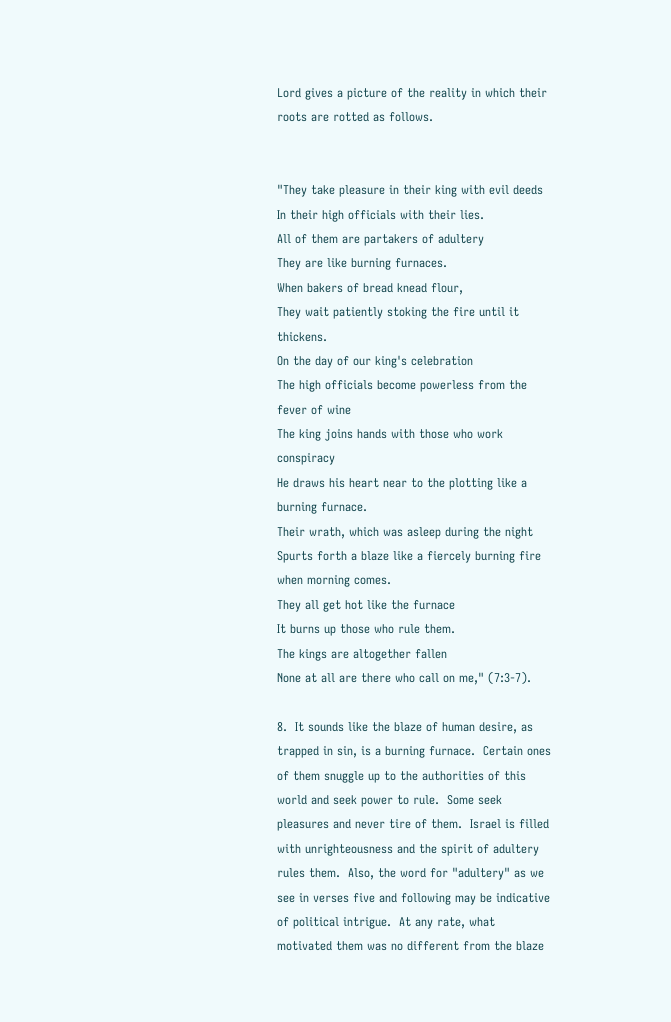Lord gives a picture of the reality in which their roots are rotted as follows.


"They take pleasure in their king with evil deeds
In their high officials with their lies.
All of them are partakers of adultery
They are like burning furnaces.
When bakers of bread knead flour,
They wait patiently stoking the fire until it thickens.
On the day of our king's celebration
The high officials become powerless from the fever of wine
The king joins hands with those who work conspiracy
He draws his heart near to the plotting like a burning furnace.
Their wrath, which was asleep during the night
Spurts forth a blaze like a fiercely burning fire when morning comes.
They all get hot like the furnace
It burns up those who rule them.
The kings are altogether fallen
None at all are there who call on me," (7:3-7).

8.  It sounds like the blaze of human desire, as trapped in sin, is a burning furnace.  Certain ones of them snuggle up to the authorities of this world and seek power to rule.  Some seek pleasures and never tire of them.  Israel is filled with unrighteousness and the spirit of adultery rules them.  Also, the word for "adultery" as we see in verses five and following may be indicative of political intrigue.  At any rate, what motivated them was no different from the blaze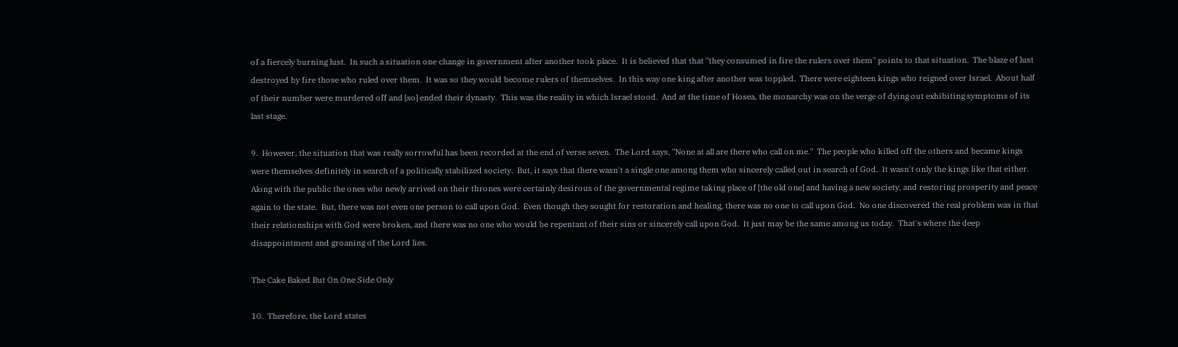of a fiercely burning lust.  In such a situation one change in government after another took place.  It is believed that that "they consumed in fire the rulers over them" points to that situation.  The blaze of lust destroyed by fire those who ruled over them.  It was so they would become rulers of themselves.  In this way one king after another was toppled.  There were eighteen kings who reigned over Israel.  About half of their number were murdered off and [so] ended their dynasty.  This was the reality in which Israel stood.  And at the time of Hosea, the monarchy was on the verge of dying out exhibiting symptoms of its last stage.

9.  However, the situation that was really sorrowful has been recorded at the end of verse seven.  The Lord says, "None at all are there who call on me."  The people who killed off the others and became kings were themselves definitely in search of a politically stabilized society.  But, it says that there wasn't a single one among them who sincerely called out in search of God.  It wasn't only the kings like that either.  Along with the public the ones who newly arrived on their thrones were certainly desirous of the governmental regime taking place of [the old one] and having a new society, and restoring prosperity and peace again to the state.  But, there was not even one person to call upon God.  Even though they sought for restoration and healing, there was no one to call upon God.  No one discovered the real problem was in that their relationships with God were broken, and there was no one who would be repentant of their sins or sincerely call upon God.  It just may be the same among us today.  That's where the deep disappointment and groaning of the Lord lies.

The Cake Baked But On One Side Only

10.  Therefore, the Lord states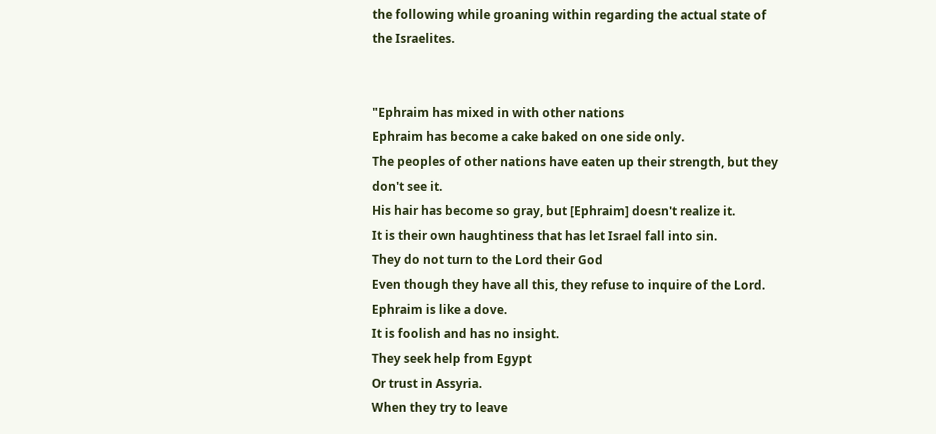the following while groaning within regarding the actual state of the Israelites.


"Ephraim has mixed in with other nations
Ephraim has become a cake baked on one side only.
The peoples of other nations have eaten up their strength, but they don't see it.
His hair has become so gray, but [Ephraim] doesn't realize it.
It is their own haughtiness that has let Israel fall into sin.
They do not turn to the Lord their God
Even though they have all this, they refuse to inquire of the Lord.
Ephraim is like a dove.
It is foolish and has no insight.
They seek help from Egypt
Or trust in Assyria.
When they try to leave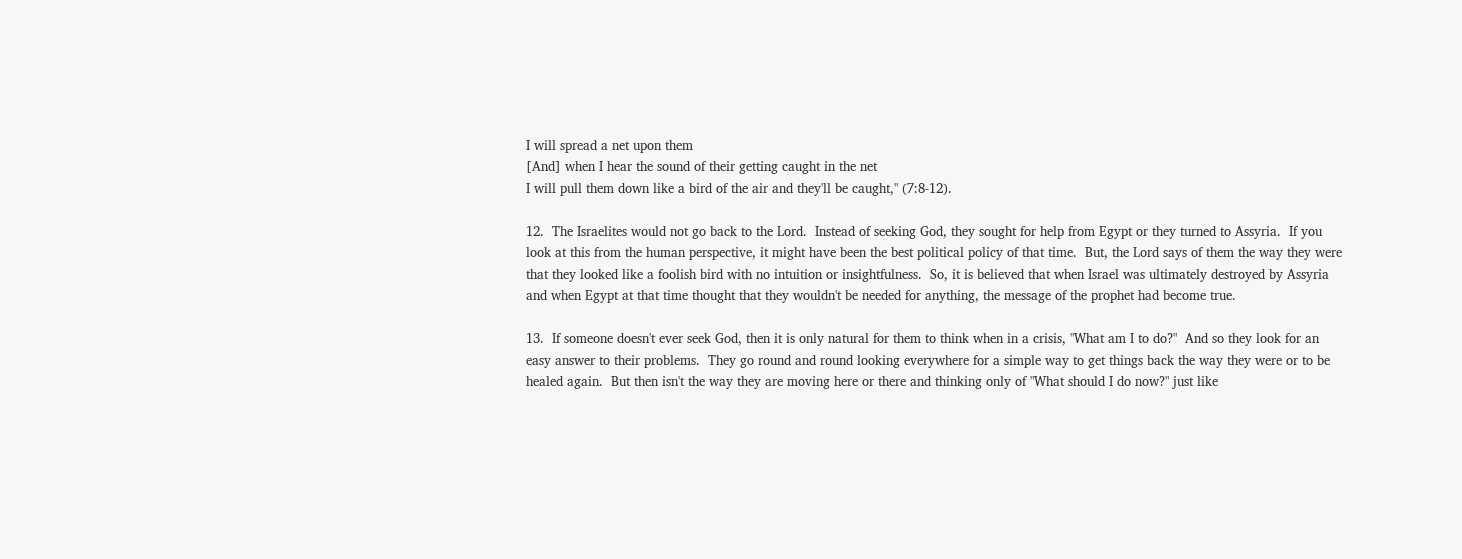I will spread a net upon them
[And] when I hear the sound of their getting caught in the net
I will pull them down like a bird of the air and they'll be caught," (7:8-12).

12.  The Israelites would not go back to the Lord.  Instead of seeking God, they sought for help from Egypt or they turned to Assyria.  If you look at this from the human perspective, it might have been the best political policy of that time.  But, the Lord says of them the way they were that they looked like a foolish bird with no intuition or insightfulness.  So, it is believed that when Israel was ultimately destroyed by Assyria and when Egypt at that time thought that they wouldn't be needed for anything, the message of the prophet had become true.

13.  If someone doesn't ever seek God, then it is only natural for them to think when in a crisis, "What am I to do?"  And so they look for an easy answer to their problems.  They go round and round looking everywhere for a simple way to get things back the way they were or to be healed again.  But then isn't the way they are moving here or there and thinking only of "What should I do now?" just like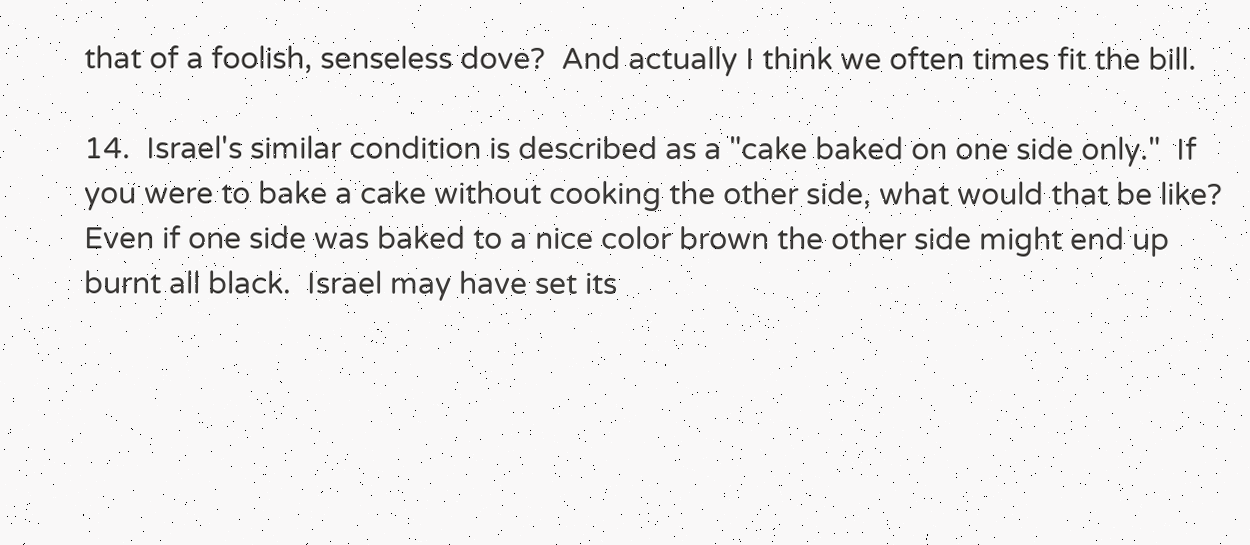that of a foolish, senseless dove?  And actually I think we often times fit the bill.

14.  Israel's similar condition is described as a "cake baked on one side only."  If you were to bake a cake without cooking the other side, what would that be like?  Even if one side was baked to a nice color brown the other side might end up burnt all black.  Israel may have set its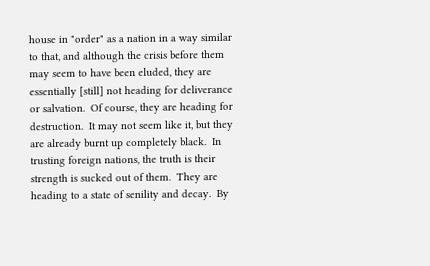house in "order" as a nation in a way similar to that, and although the crisis before them may seem to have been eluded, they are essentially [still] not heading for deliverance or salvation.  Of course, they are heading for destruction.  It may not seem like it, but they are already burnt up completely black.  In trusting foreign nations, the truth is their strength is sucked out of them.  They are heading to a state of senility and decay.  By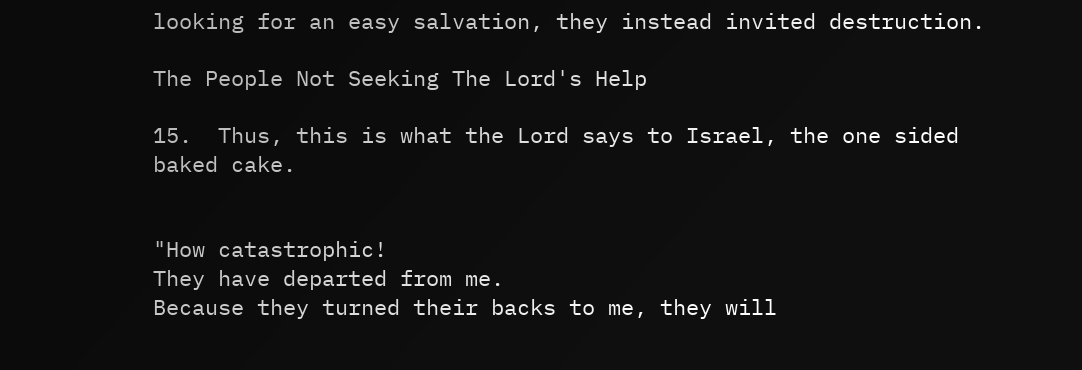looking for an easy salvation, they instead invited destruction.

The People Not Seeking The Lord's Help

15.  Thus, this is what the Lord says to Israel, the one sided baked cake.


"How catastrophic!
They have departed from me.
Because they turned their backs to me, they will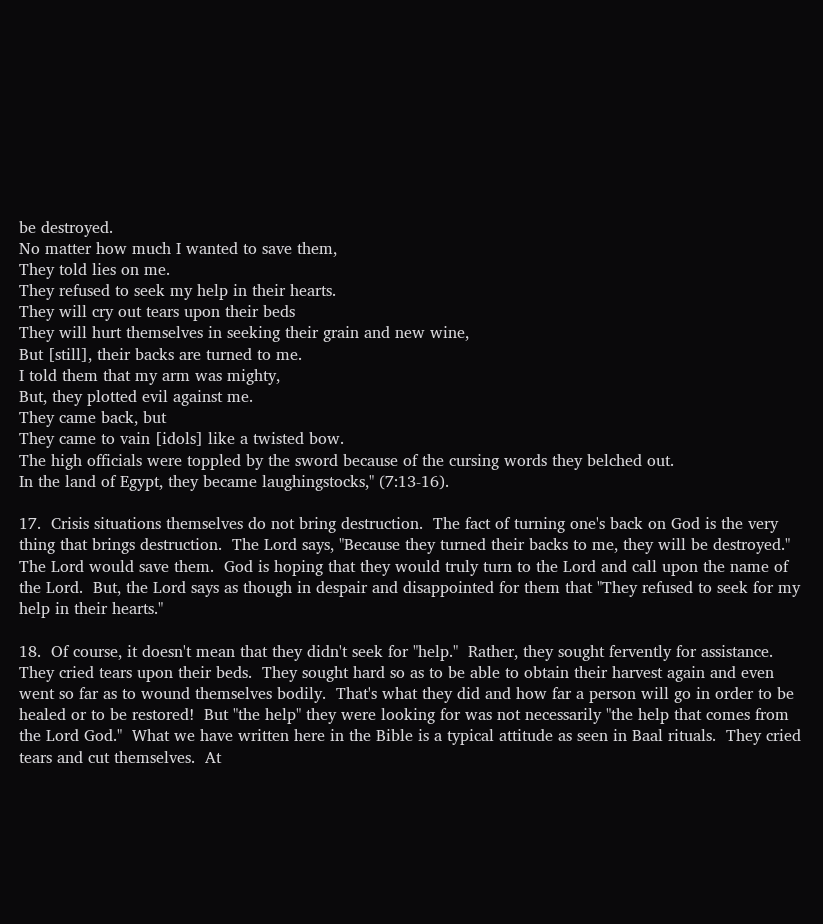be destroyed.
No matter how much I wanted to save them,
They told lies on me.
They refused to seek my help in their hearts.
They will cry out tears upon their beds
They will hurt themselves in seeking their grain and new wine,
But [still], their backs are turned to me.
I told them that my arm was mighty,
But, they plotted evil against me.
They came back, but
They came to vain [idols] like a twisted bow.
The high officials were toppled by the sword because of the cursing words they belched out.
In the land of Egypt, they became laughingstocks," (7:13-16).

17.  Crisis situations themselves do not bring destruction.  The fact of turning one's back on God is the very thing that brings destruction.  The Lord says, "Because they turned their backs to me, they will be destroyed."  The Lord would save them.  God is hoping that they would truly turn to the Lord and call upon the name of the Lord.  But, the Lord says as though in despair and disappointed for them that "They refused to seek for my help in their hearts."

18.  Of course, it doesn't mean that they didn't seek for "help."  Rather, they sought fervently for assistance.  They cried tears upon their beds.  They sought hard so as to be able to obtain their harvest again and even went so far as to wound themselves bodily.  That's what they did and how far a person will go in order to be healed or to be restored!  But "the help" they were looking for was not necessarily "the help that comes from the Lord God."  What we have written here in the Bible is a typical attitude as seen in Baal rituals.  They cried tears and cut themselves.  At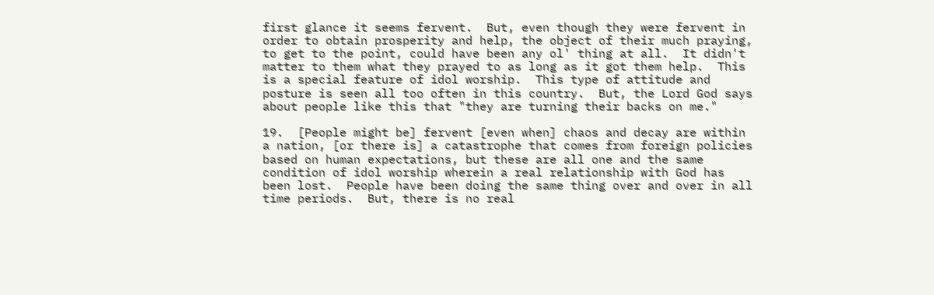first glance it seems fervent.  But, even though they were fervent in order to obtain prosperity and help, the object of their much praying, to get to the point, could have been any ol' thing at all.  It didn't matter to them what they prayed to as long as it got them help.  This is a special feature of idol worship.  This type of attitude and posture is seen all too often in this country.  But, the Lord God says about people like this that "they are turning their backs on me."

19.  [People might be] fervent [even when] chaos and decay are within a nation, [or there is] a catastrophe that comes from foreign policies based on human expectations, but these are all one and the same condition of idol worship wherein a real relationship with God has been lost.  People have been doing the same thing over and over in all time periods.  But, there is no real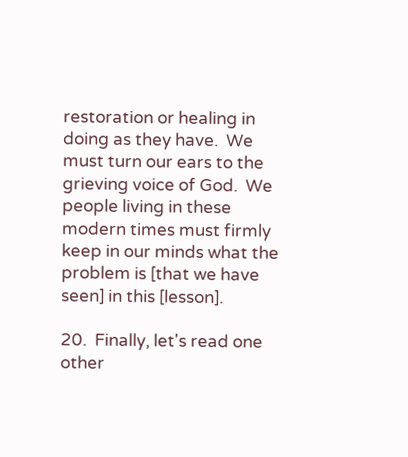restoration or healing in doing as they have.  We must turn our ears to the grieving voice of God.  We people living in these modern times must firmly keep in our minds what the problem is [that we have seen] in this [lesson].

20.  Finally, let's read one other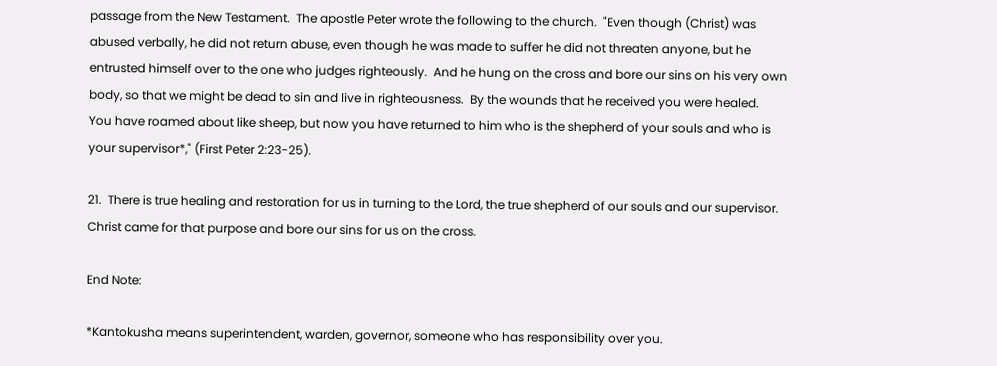passage from the New Testament.  The apostle Peter wrote the following to the church.  "Even though (Christ) was abused verbally, he did not return abuse, even though he was made to suffer he did not threaten anyone, but he entrusted himself over to the one who judges righteously.  And he hung on the cross and bore our sins on his very own body, so that we might be dead to sin and live in righteousness.  By the wounds that he received you were healed.  You have roamed about like sheep, but now you have returned to him who is the shepherd of your souls and who is your supervisor*," (First Peter 2:23-25).

21.  There is true healing and restoration for us in turning to the Lord, the true shepherd of our souls and our supervisor.  Christ came for that purpose and bore our sins for us on the cross.

End Note:

*Kantokusha means superintendent, warden, governor, someone who has responsibility over you.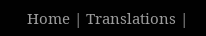Home | Translations |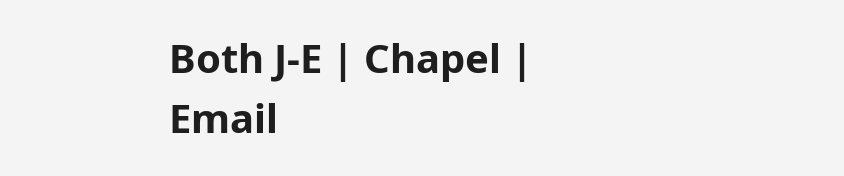Both J-E | Chapel | Email